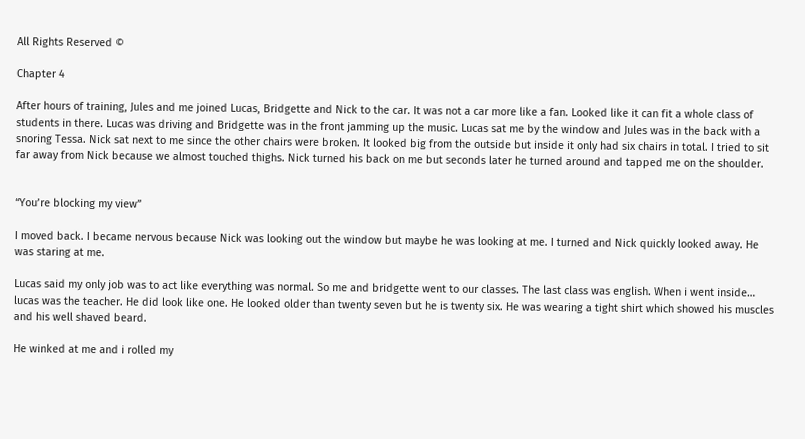All Rights Reserved ©

Chapter 4

After hours of training, Jules and me joined Lucas, Bridgette and Nick to the car. It was not a car more like a fan. Looked like it can fit a whole class of students in there. Lucas was driving and Bridgette was in the front jamming up the music. Lucas sat me by the window and Jules was in the back with a snoring Tessa. Nick sat next to me since the other chairs were broken. It looked big from the outside but inside it only had six chairs in total. I tried to sit far away from Nick because we almost touched thighs. Nick turned his back on me but seconds later he turned around and tapped me on the shoulder.


“You’re blocking my view”

I moved back. I became nervous because Nick was looking out the window but maybe he was looking at me. I turned and Nick quickly looked away. He was staring at me.

Lucas said my only job was to act like everything was normal. So me and bridgette went to our classes. The last class was english. When i went inside… lucas was the teacher. He did look like one. He looked older than twenty seven but he is twenty six. He was wearing a tight shirt which showed his muscles and his well shaved beard.

He winked at me and i rolled my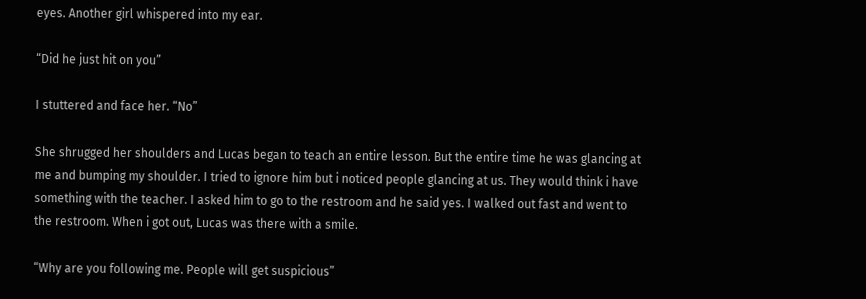eyes. Another girl whispered into my ear.

“Did he just hit on you”

I stuttered and face her. “No”

She shrugged her shoulders and Lucas began to teach an entire lesson. But the entire time he was glancing at me and bumping my shoulder. I tried to ignore him but i noticed people glancing at us. They would think i have something with the teacher. I asked him to go to the restroom and he said yes. I walked out fast and went to the restroom. When i got out, Lucas was there with a smile.

“Why are you following me. People will get suspicious”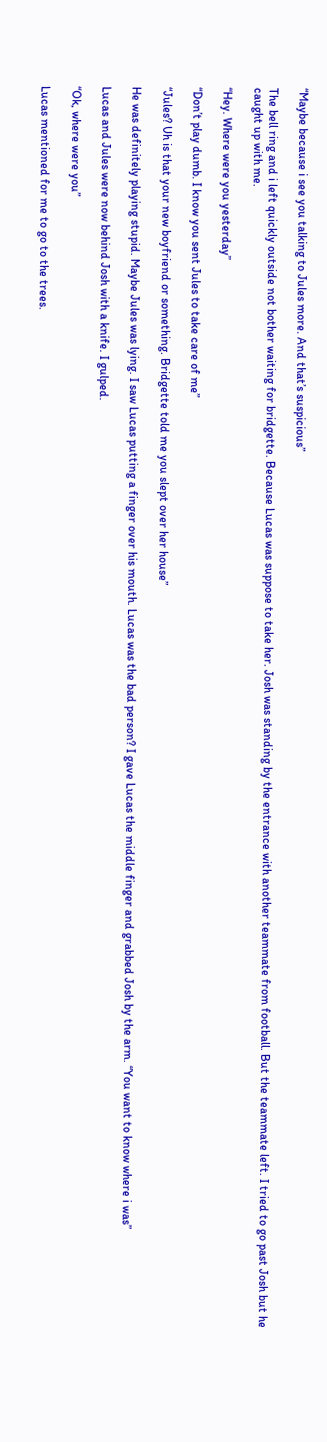“Maybe because i see you talking to Jules more. And that’s suspicious”

The bell ring and i left quickly outside not bother waiting for bridgette. Because Lucas was suppose to take her. Josh was standing by the entrance with another teammate from football. But the teammate left. I tried to go past Josh but he caught up with me.

“Hey. Where were you yesterday”

“Don’t play dumb. I know you sent Jules to take care of me”

“Jules? Uh is that your new boyfriend or something. Bridgette told me you slept over her house”

He was definitely playing stupid. Maybe Jules was lying. I saw Lucas putting a finger over his mouth. Lucas was the bad person? I gave Lucas the middle finger and grabbed Josh by the arm. “You want to know where i was”

Lucas and Jules were now behind Josh with a knife. I gulped.

“Ok, where were you”

Lucas mentioned for me to go to the trees.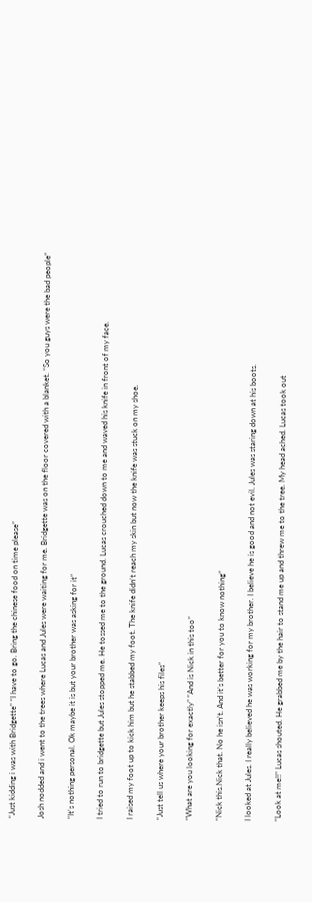“Just kidding i was with Bridgette” “I have to go. Bring the chinese food on time please”

Josh nodded and i went to the trees where Lucas and Jules were waiting for me. Bridgette was on the floor covered with a blanket. “So you guys were the bad people”

“It’s nothing personal. Ok maybe it is but your brother was asking for it”

I tried to run to bridgette but Jules stopped me. He tossed me to the ground. Lucas crouched down to me and waved his knife in front of my face.

I raised my foot up to kick him but he stabbed my foot. The knife didn’t reach my skin but now the knife was stuck on my shoe.

“Just tell us where your brother keeps his files”

“What are you looking for exactly” “And is Nick in this too”

“Nick this.Nick that. No he isn’t. And it’s better for you to know nothing”

I looked at Jules. I really believed he was working for my brother. I believe he is good and not evil. Jules was staring down at his boots.

“Look at me!!” Lucas shouted. He grabbed me by the hair to stand me up and threw me to the tree. My head ached. Lucas took out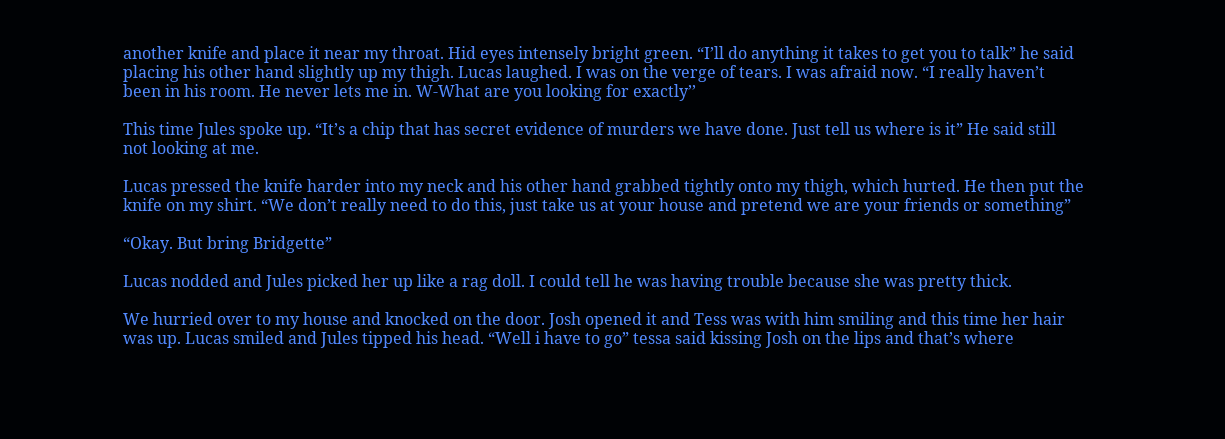another knife and place it near my throat. Hid eyes intensely bright green. “I’ll do anything it takes to get you to talk” he said placing his other hand slightly up my thigh. Lucas laughed. I was on the verge of tears. I was afraid now. “I really haven’t been in his room. He never lets me in. W-What are you looking for exactly’’

This time Jules spoke up. “It’s a chip that has secret evidence of murders we have done. Just tell us where is it” He said still not looking at me.

Lucas pressed the knife harder into my neck and his other hand grabbed tightly onto my thigh, which hurted. He then put the knife on my shirt. “We don’t really need to do this, just take us at your house and pretend we are your friends or something”

“Okay. But bring Bridgette”

Lucas nodded and Jules picked her up like a rag doll. I could tell he was having trouble because she was pretty thick.

We hurried over to my house and knocked on the door. Josh opened it and Tess was with him smiling and this time her hair was up. Lucas smiled and Jules tipped his head. “Well i have to go” tessa said kissing Josh on the lips and that’s where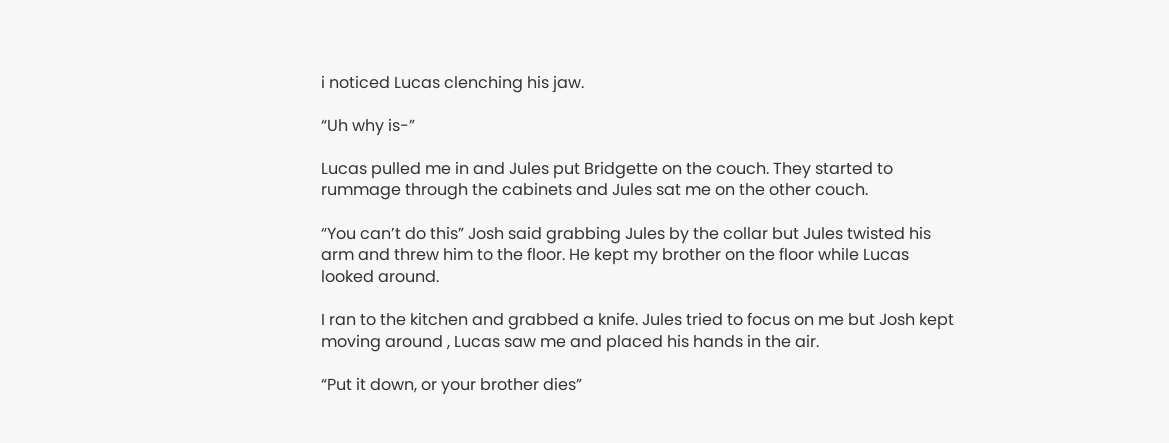i noticed Lucas clenching his jaw.

“Uh why is-”

Lucas pulled me in and Jules put Bridgette on the couch. They started to rummage through the cabinets and Jules sat me on the other couch.

“You can’t do this” Josh said grabbing Jules by the collar but Jules twisted his arm and threw him to the floor. He kept my brother on the floor while Lucas looked around.

I ran to the kitchen and grabbed a knife. Jules tried to focus on me but Josh kept moving around , Lucas saw me and placed his hands in the air.

“Put it down, or your brother dies”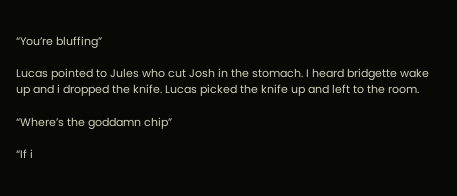“You’re bluffing”

Lucas pointed to Jules who cut Josh in the stomach. I heard bridgette wake up and i dropped the knife. Lucas picked the knife up and left to the room.

“Where’s the goddamn chip”

“If i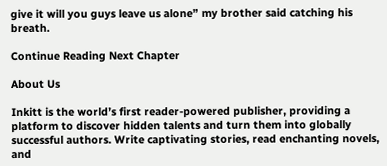give it will you guys leave us alone” my brother said catching his breath.

Continue Reading Next Chapter

About Us

Inkitt is the world’s first reader-powered publisher, providing a platform to discover hidden talents and turn them into globally successful authors. Write captivating stories, read enchanting novels, and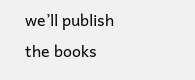we’ll publish the books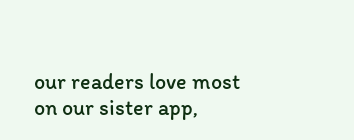our readers love most on our sister app,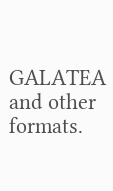GALATEA and other formats.